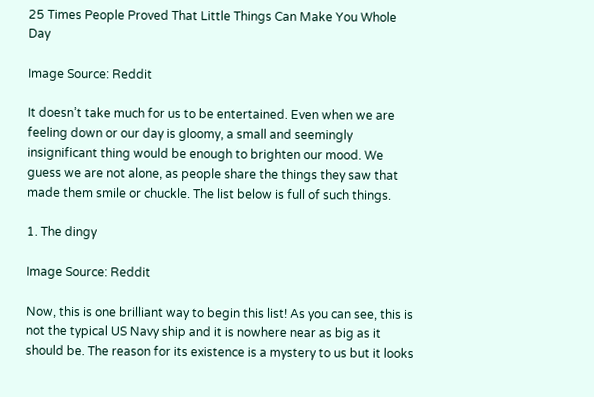25 Times People Proved That Little Things Can Make You Whole Day

Image Source: Reddit

It doesn’t take much for us to be entertained. Even when we are feeling down or our day is gloomy, a small and seemingly insignificant thing would be enough to brighten our mood. We guess we are not alone, as people share the things they saw that made them smile or chuckle. The list below is full of such things.

1. The dingy

Image Source: Reddit

Now, this is one brilliant way to begin this list! As you can see, this is not the typical US Navy ship and it is nowhere near as big as it should be. The reason for its existence is a mystery to us but it looks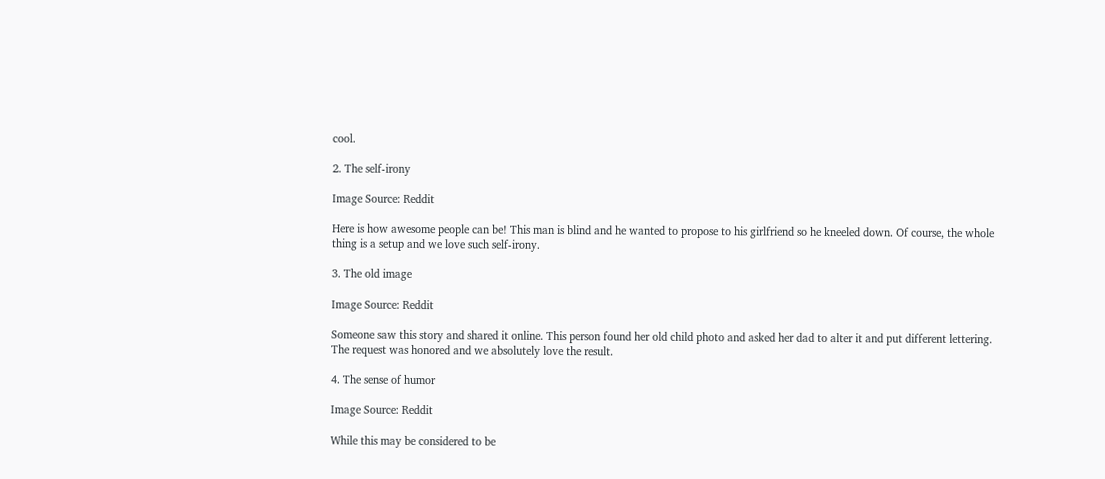cool.

2. The self-irony

Image Source: Reddit

Here is how awesome people can be! This man is blind and he wanted to propose to his girlfriend so he kneeled down. Of course, the whole thing is a setup and we love such self-irony.

3. The old image

Image Source: Reddit

Someone saw this story and shared it online. This person found her old child photo and asked her dad to alter it and put different lettering. The request was honored and we absolutely love the result.

4. The sense of humor

Image Source: Reddit

While this may be considered to be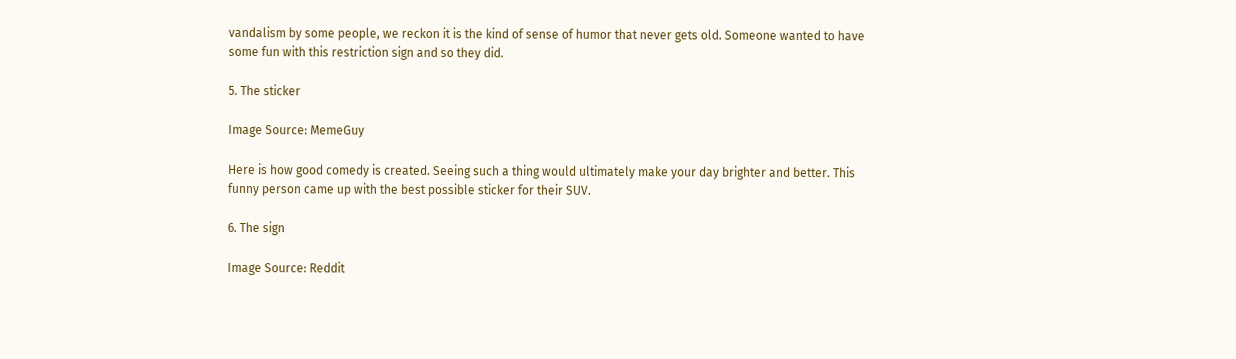vandalism by some people, we reckon it is the kind of sense of humor that never gets old. Someone wanted to have some fun with this restriction sign and so they did.

5. The sticker

Image Source: MemeGuy

Here is how good comedy is created. Seeing such a thing would ultimately make your day brighter and better. This funny person came up with the best possible sticker for their SUV.

6. The sign

Image Source: Reddit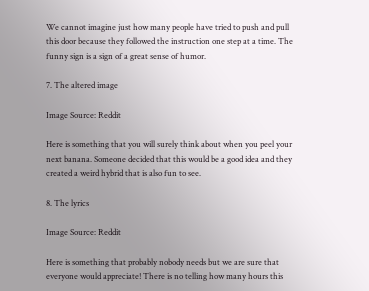We cannot imagine just how many people have tried to push and pull this door because they followed the instruction one step at a time. The funny sign is a sign of a great sense of humor.

7. The altered image

Image Source: Reddit

Here is something that you will surely think about when you peel your next banana. Someone decided that this would be a good idea and they created a weird hybrid that is also fun to see.

8. The lyrics

Image Source: Reddit

Here is something that probably nobody needs but we are sure that everyone would appreciate! There is no telling how many hours this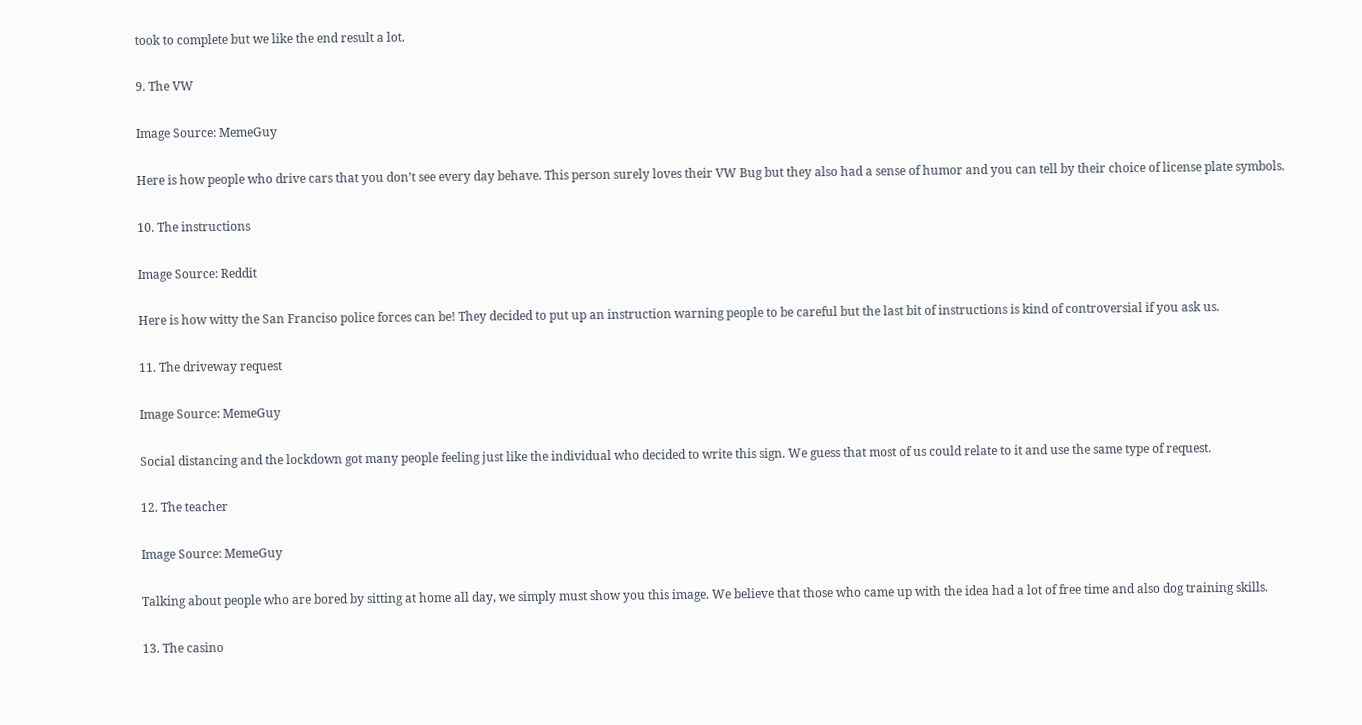took to complete but we like the end result a lot.

9. The VW

Image Source: MemeGuy

Here is how people who drive cars that you don’t see every day behave. This person surely loves their VW Bug but they also had a sense of humor and you can tell by their choice of license plate symbols.

10. The instructions

Image Source: Reddit

Here is how witty the San Franciso police forces can be! They decided to put up an instruction warning people to be careful but the last bit of instructions is kind of controversial if you ask us.

11. The driveway request

Image Source: MemeGuy

Social distancing and the lockdown got many people feeling just like the individual who decided to write this sign. We guess that most of us could relate to it and use the same type of request.

12. The teacher

Image Source: MemeGuy

Talking about people who are bored by sitting at home all day, we simply must show you this image. We believe that those who came up with the idea had a lot of free time and also dog training skills.

13. The casino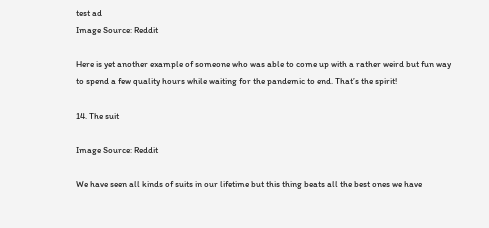test ad
Image Source: Reddit

Here is yet another example of someone who was able to come up with a rather weird but fun way to spend a few quality hours while waiting for the pandemic to end. That’s the spirit!

14. The suit

Image Source: Reddit

We have seen all kinds of suits in our lifetime but this thing beats all the best ones we have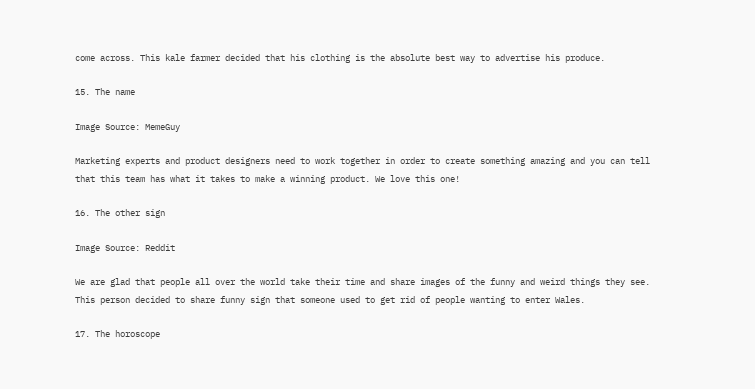come across. This kale farmer decided that his clothing is the absolute best way to advertise his produce.

15. The name

Image Source: MemeGuy

Marketing experts and product designers need to work together in order to create something amazing and you can tell that this team has what it takes to make a winning product. We love this one!

16. The other sign

Image Source: Reddit

We are glad that people all over the world take their time and share images of the funny and weird things they see. This person decided to share funny sign that someone used to get rid of people wanting to enter Wales.

17. The horoscope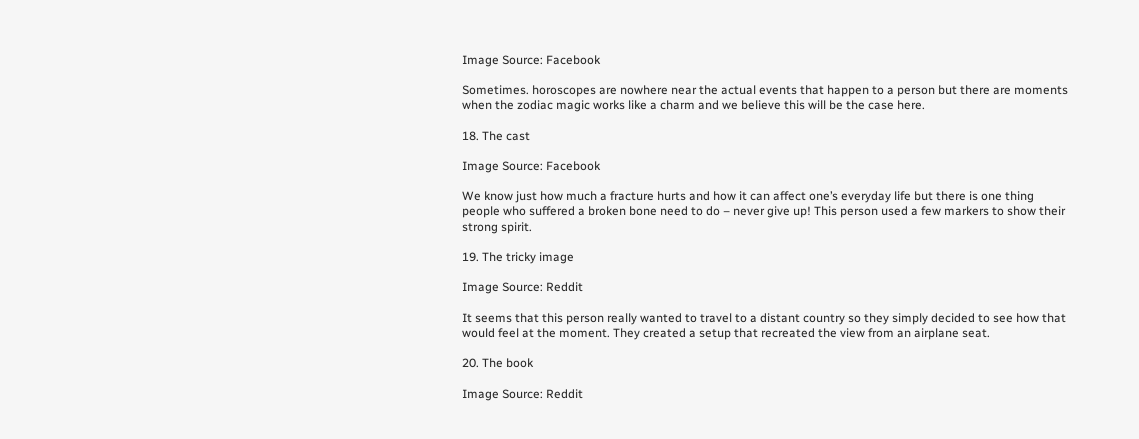Image Source: Facebook

Sometimes. horoscopes are nowhere near the actual events that happen to a person but there are moments when the zodiac magic works like a charm and we believe this will be the case here.

18. The cast

Image Source: Facebook

We know just how much a fracture hurts and how it can affect one’s everyday life but there is one thing people who suffered a broken bone need to do – never give up! This person used a few markers to show their strong spirit.

19. The tricky image

Image Source: Reddit

It seems that this person really wanted to travel to a distant country so they simply decided to see how that would feel at the moment. They created a setup that recreated the view from an airplane seat.

20. The book

Image Source: Reddit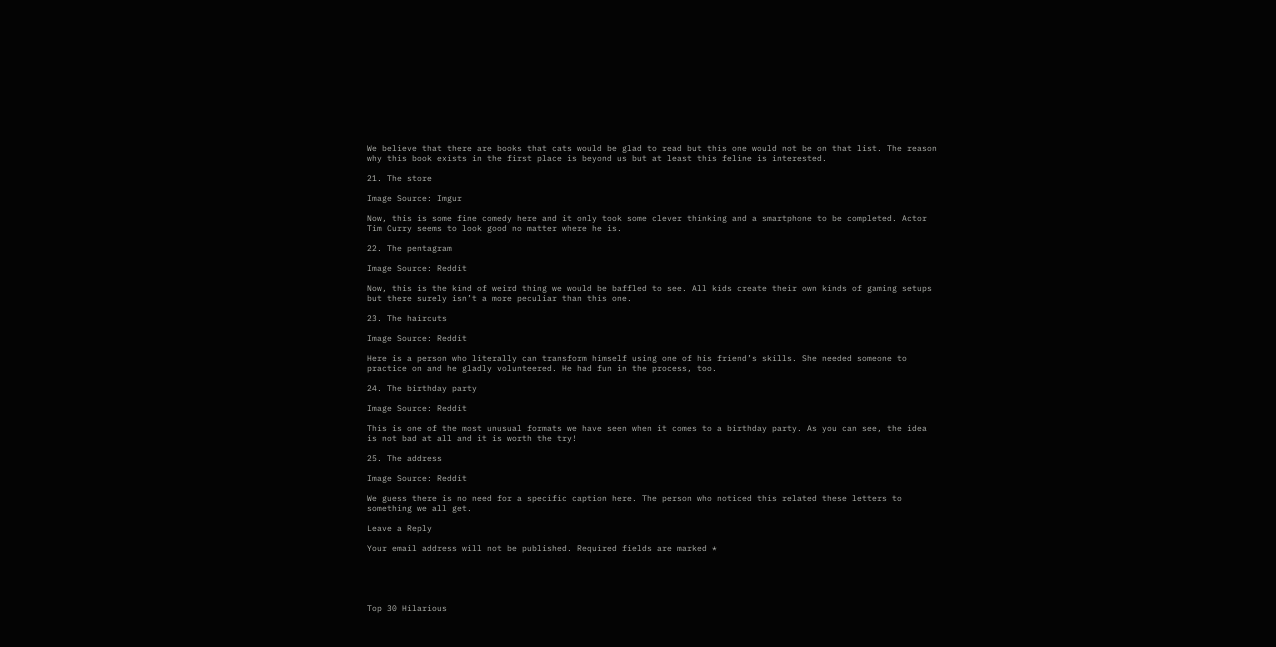We believe that there are books that cats would be glad to read but this one would not be on that list. The reason why this book exists in the first place is beyond us but at least this feline is interested.

21. The store

Image Source: Imgur

Now, this is some fine comedy here and it only took some clever thinking and a smartphone to be completed. Actor Tim Curry seems to look good no matter where he is.

22. The pentagram

Image Source: Reddit

Now, this is the kind of weird thing we would be baffled to see. All kids create their own kinds of gaming setups but there surely isn’t a more peculiar than this one.

23. The haircuts

Image Source: Reddit

Here is a person who literally can transform himself using one of his friend’s skills. She needed someone to practice on and he gladly volunteered. He had fun in the process, too.

24. The birthday party

Image Source: Reddit

This is one of the most unusual formats we have seen when it comes to a birthday party. As you can see, the idea is not bad at all and it is worth the try!

25. The address

Image Source: Reddit

We guess there is no need for a specific caption here. The person who noticed this related these letters to something we all get.

Leave a Reply

Your email address will not be published. Required fields are marked *





Top 30 Hilarious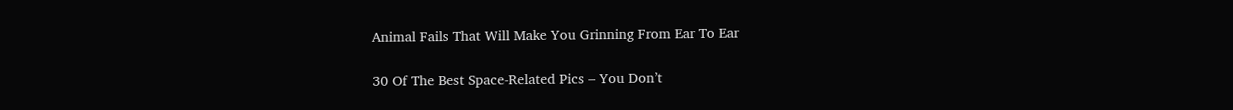Animal Fails That Will Make You Grinning From Ear To Ear

30 Of The Best Space-Related Pics – You Don’t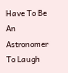Have To Be An Astronomer To Laugh